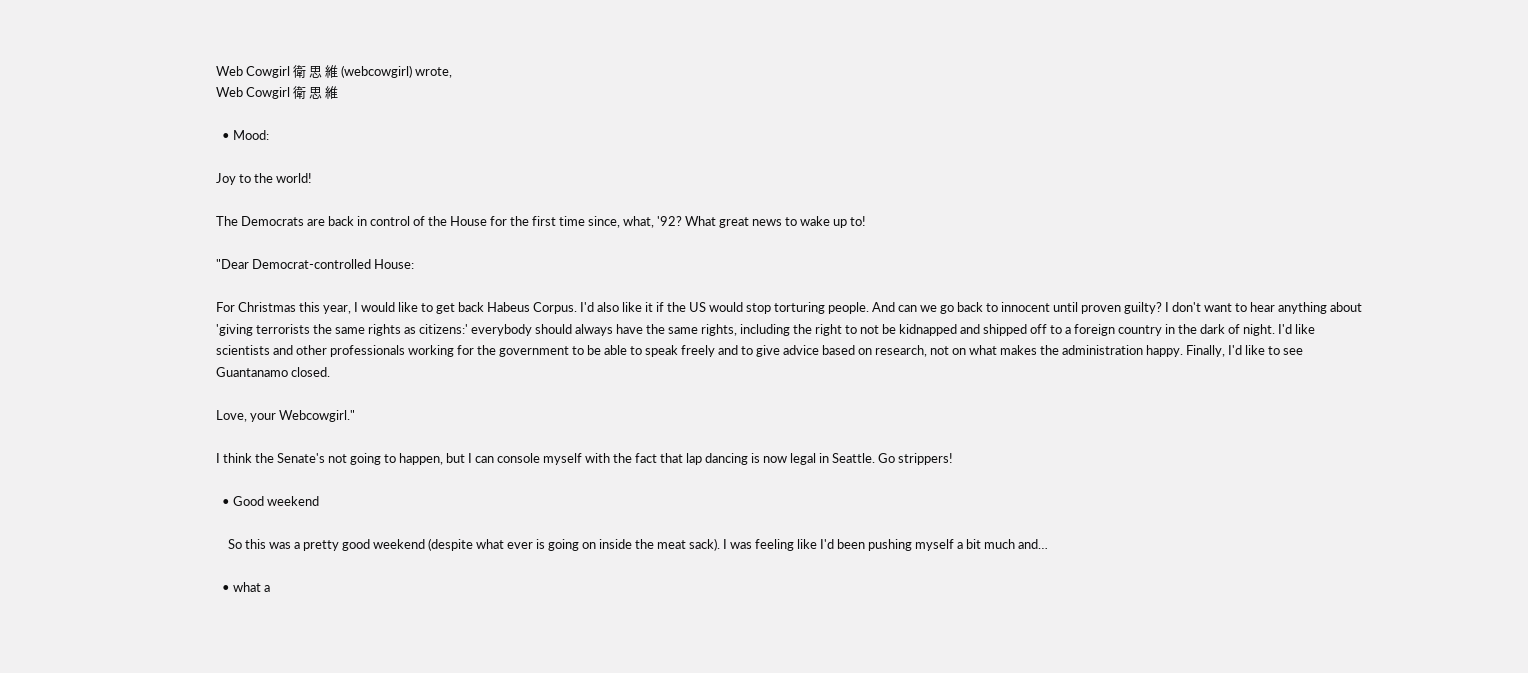Web Cowgirl 衛 思 維 (webcowgirl) wrote,
Web Cowgirl 衛 思 維

  • Mood:

Joy to the world!

The Democrats are back in control of the House for the first time since, what, '92? What great news to wake up to!

"Dear Democrat-controlled House:

For Christmas this year, I would like to get back Habeus Corpus. I'd also like it if the US would stop torturing people. And can we go back to innocent until proven guilty? I don't want to hear anything about 'giving terrorists the same rights as citizens:' everybody should always have the same rights, including the right to not be kidnapped and shipped off to a foreign country in the dark of night. I'd like scientists and other professionals working for the government to be able to speak freely and to give advice based on research, not on what makes the administration happy. Finally, I'd like to see Guantanamo closed.

Love, your Webcowgirl."

I think the Senate's not going to happen, but I can console myself with the fact that lap dancing is now legal in Seattle. Go strippers!

  • Good weekend

    So this was a pretty good weekend (despite what ever is going on inside the meat sack). I was feeling like I'd been pushing myself a bit much and…

  • what a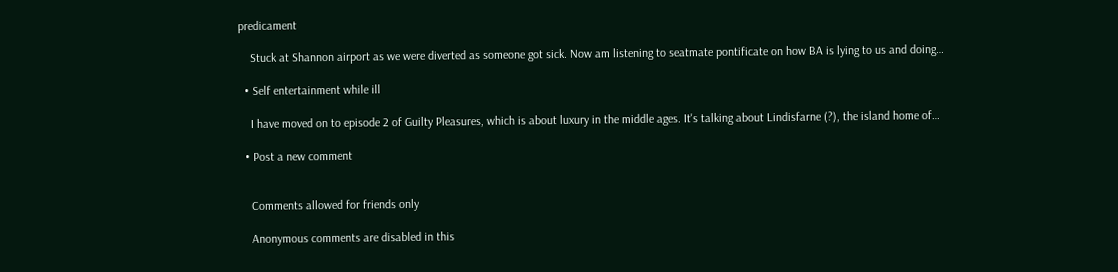predicament

    Stuck at Shannon airport as we were diverted as someone got sick. Now am listening to seatmate pontificate on how BA is lying to us and doing…

  • Self entertainment while ill

    I have moved on to episode 2 of Guilty Pleasures, which is about luxury in the middle ages. It's talking about Lindisfarne (?), the island home of…

  • Post a new comment


    Comments allowed for friends only

    Anonymous comments are disabled in this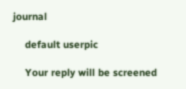journal

    default userpic

    Your reply will be screened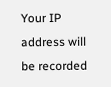Your IP address will be recorded